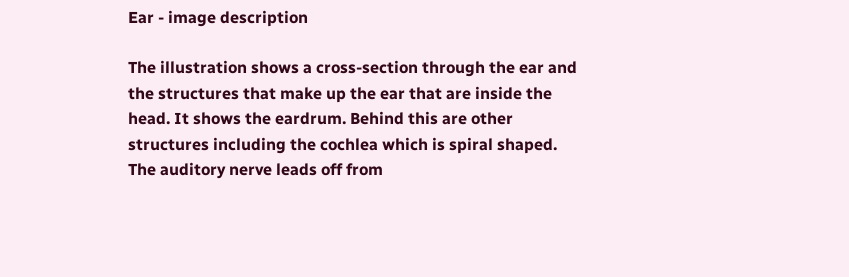Ear - image description

The illustration shows a cross-section through the ear and the structures that make up the ear that are inside the head. It shows the eardrum. Behind this are other structures including the cochlea which is spiral shaped. The auditory nerve leads off from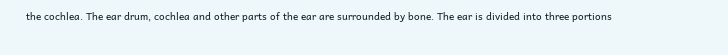the cochlea. The ear drum, cochlea and other parts of the ear are surrounded by bone. The ear is divided into three portions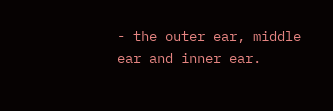- the outer ear, middle ear and inner ear.